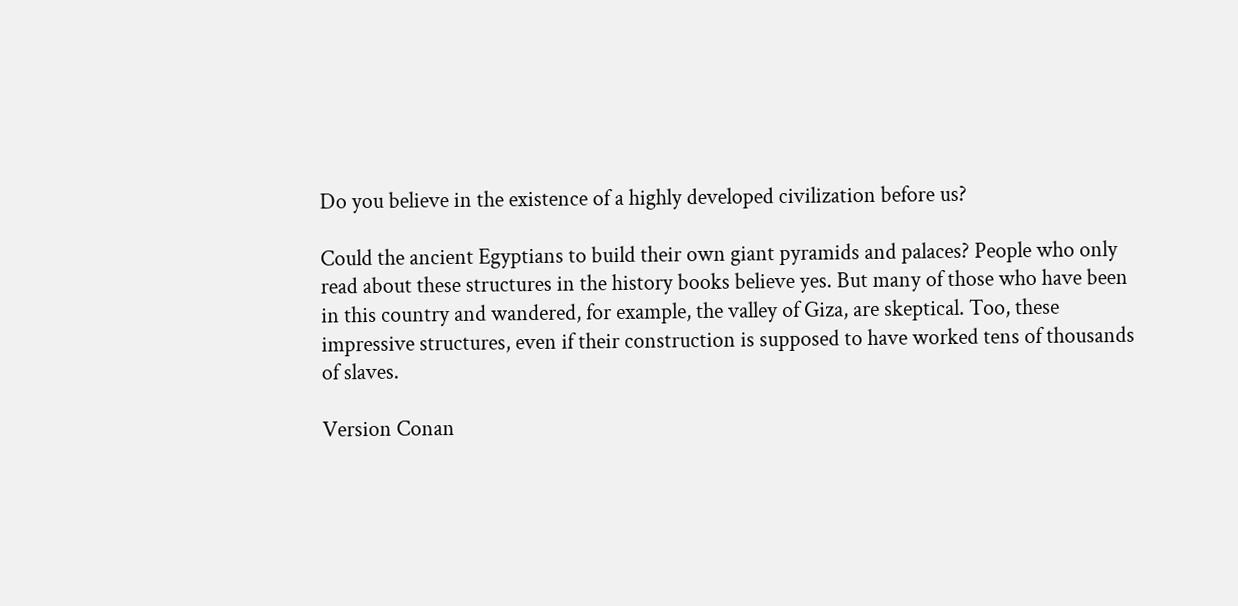Do you believe in the existence of a highly developed civilization before us?

Could the ancient Egyptians to build their own giant pyramids and palaces? People who only read about these structures in the history books believe yes. But many of those who have been in this country and wandered, for example, the valley of Giza, are skeptical. Too, these impressive structures, even if their construction is supposed to have worked tens of thousands of slaves.

Version Conan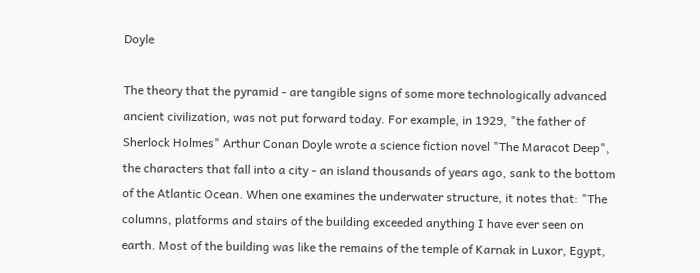Doyle

The theory that the pyramid - are tangible signs of some more technologically advanced ancient civilization, was not put forward today. For example, in 1929, "the father of Sherlock Holmes" Arthur Conan Doyle wrote a science fiction novel "The Maracot Deep", the characters that fall into a city - an island thousands of years ago, sank to the bottom of the Atlantic Ocean. When one examines the underwater structure, it notes that: "The columns, platforms and stairs of the building exceeded anything I have ever seen on earth. Most of the building was like the remains of the temple of Karnak in Luxor, Egypt,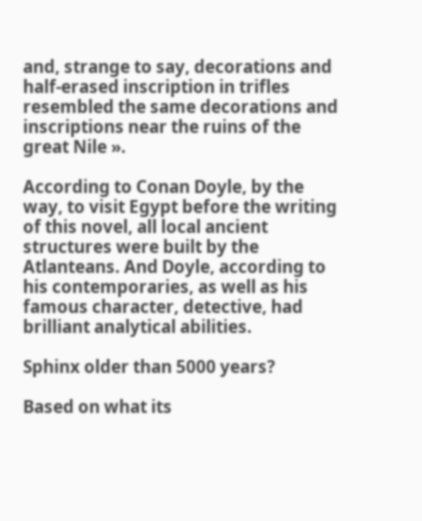and, strange to say, decorations and half-erased inscription in trifles resembled the same decorations and inscriptions near the ruins of the great Nile ».

According to Conan Doyle, by the way, to visit Egypt before the writing of this novel, all local ancient structures were built by the Atlanteans. And Doyle, according to his contemporaries, as well as his famous character, detective, had brilliant analytical abilities.

Sphinx older than 5000 years?

Based on what its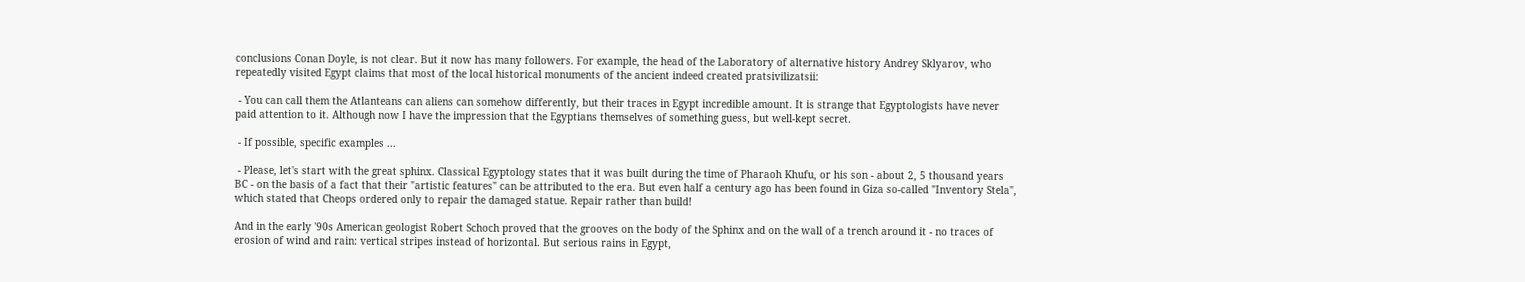conclusions Conan Doyle, is not clear. But it now has many followers. For example, the head of the Laboratory of alternative history Andrey Sklyarov, who repeatedly visited Egypt claims that most of the local historical monuments of the ancient indeed created pratsivilizatsii:

 - You can call them the Atlanteans can aliens can somehow differently, but their traces in Egypt incredible amount. It is strange that Egyptologists have never paid attention to it. Although now I have the impression that the Egyptians themselves of something guess, but well-kept secret.

 - If possible, specific examples ...

 - Please, let's start with the great sphinx. Classical Egyptology states that it was built during the time of Pharaoh Khufu, or his son - about 2, 5 thousand years BC - on the basis of a fact that their "artistic features" can be attributed to the era. But even half a century ago has been found in Giza so-called "Inventory Stela", which stated that Cheops ordered only to repair the damaged statue. Repair rather than build!

And in the early '90s American geologist Robert Schoch proved that the grooves on the body of the Sphinx and on the wall of a trench around it - no traces of erosion of wind and rain: vertical stripes instead of horizontal. But serious rains in Egypt,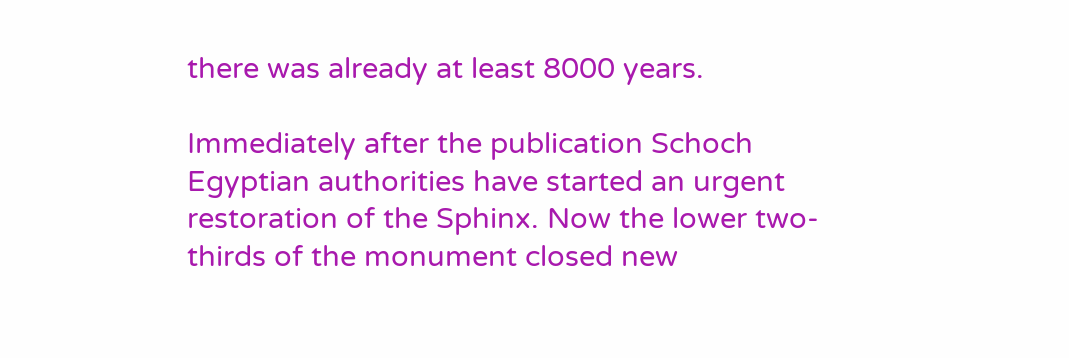there was already at least 8000 years.

Immediately after the publication Schoch Egyptian authorities have started an urgent restoration of the Sphinx. Now the lower two-thirds of the monument closed new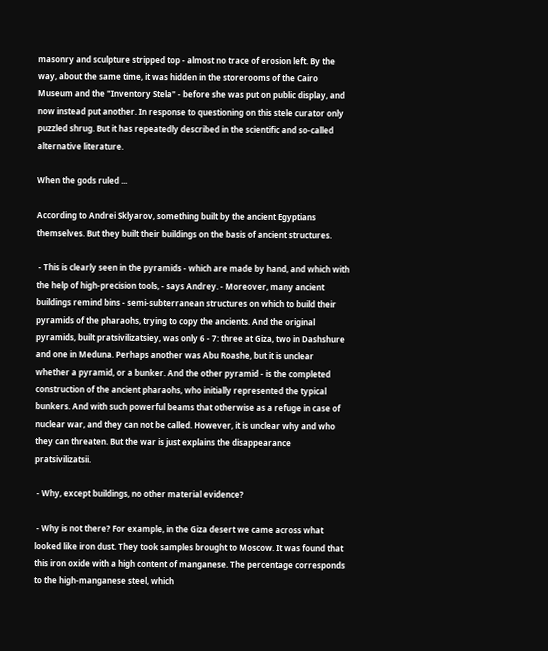masonry and sculpture stripped top - almost no trace of erosion left. By the way, about the same time, it was hidden in the storerooms of the Cairo Museum and the "Inventory Stela" - before she was put on public display, and now instead put another. In response to questioning on this stele curator only puzzled shrug. But it has repeatedly described in the scientific and so-called alternative literature.

When the gods ruled ...

According to Andrei Sklyarov, something built by the ancient Egyptians themselves. But they built their buildings on the basis of ancient structures.

 - This is clearly seen in the pyramids - which are made by hand, and which with the help of high-precision tools, - says Andrey. - Moreover, many ancient buildings remind bins - semi-subterranean structures on which to build their pyramids of the pharaohs, trying to copy the ancients. And the original pyramids, built pratsivilizatsiey, was only 6 - 7: three at Giza, two in Dashshure and one in Meduna. Perhaps another was Abu Roashe, but it is unclear whether a pyramid, or a bunker. And the other pyramid - is the completed construction of the ancient pharaohs, who initially represented the typical bunkers. And with such powerful beams that otherwise as a refuge in case of nuclear war, and they can not be called. However, it is unclear why and who they can threaten. But the war is just explains the disappearance pratsivilizatsii.

 - Why, except buildings, no other material evidence?

 - Why is not there? For example, in the Giza desert we came across what looked like iron dust. They took samples brought to Moscow. It was found that this iron oxide with a high content of manganese. The percentage corresponds to the high-manganese steel, which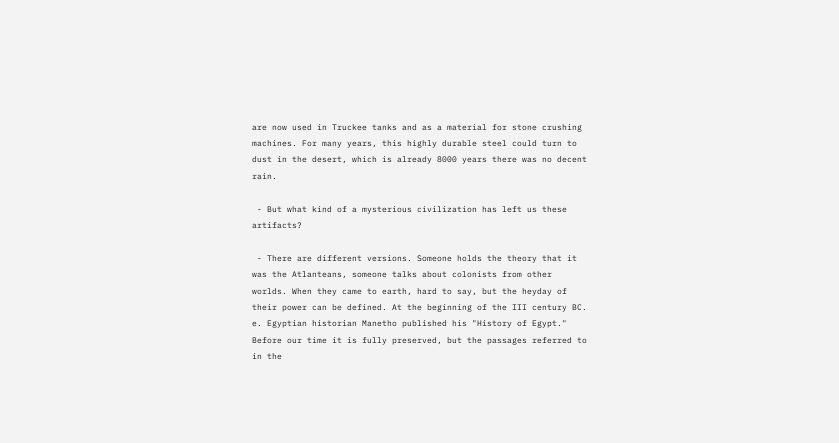are now used in Truckee tanks and as a material for stone crushing machines. For many years, this highly durable steel could turn to dust in the desert, which is already 8000 years there was no decent rain.

 - But what kind of a mysterious civilization has left us these artifacts?

 - There are different versions. Someone holds the theory that it was the Atlanteans, someone talks about colonists from other worlds. When they came to earth, hard to say, but the heyday of their power can be defined. At the beginning of the III century BC. e. Egyptian historian Manetho published his "History of Egypt." Before our time it is fully preserved, but the passages referred to in the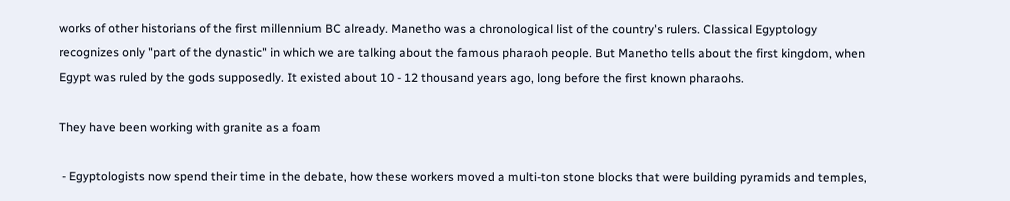works of other historians of the first millennium BC already. Manetho was a chronological list of the country's rulers. Classical Egyptology recognizes only "part of the dynastic" in which we are talking about the famous pharaoh people. But Manetho tells about the first kingdom, when Egypt was ruled by the gods supposedly. It existed about 10 - 12 thousand years ago, long before the first known pharaohs.

They have been working with granite as a foam

 - Egyptologists now spend their time in the debate, how these workers moved a multi-ton stone blocks that were building pyramids and temples,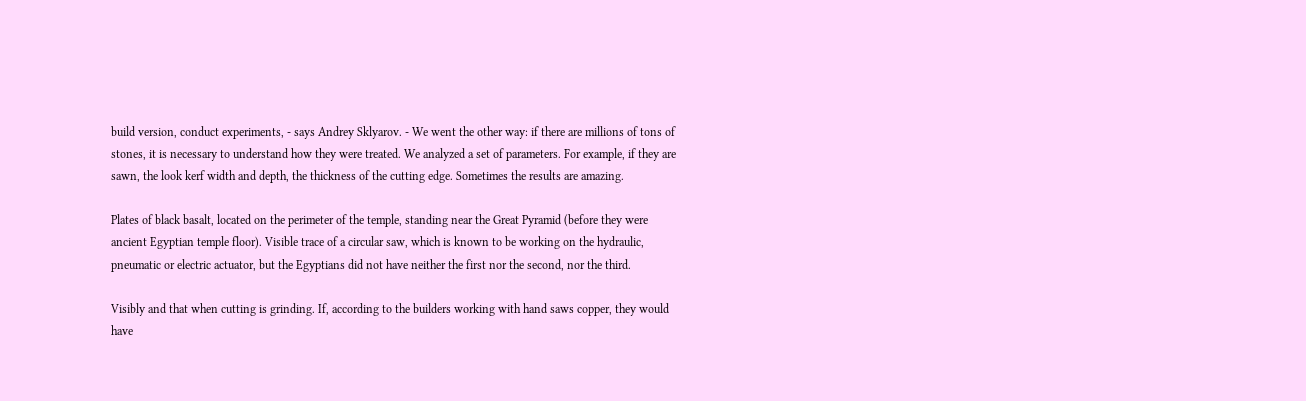build version, conduct experiments, - says Andrey Sklyarov. - We went the other way: if there are millions of tons of stones, it is necessary to understand how they were treated. We analyzed a set of parameters. For example, if they are sawn, the look kerf width and depth, the thickness of the cutting edge. Sometimes the results are amazing.

Plates of black basalt, located on the perimeter of the temple, standing near the Great Pyramid (before they were ancient Egyptian temple floor). Visible trace of a circular saw, which is known to be working on the hydraulic, pneumatic or electric actuator, but the Egyptians did not have neither the first nor the second, nor the third.

Visibly and that when cutting is grinding. If, according to the builders working with hand saws copper, they would have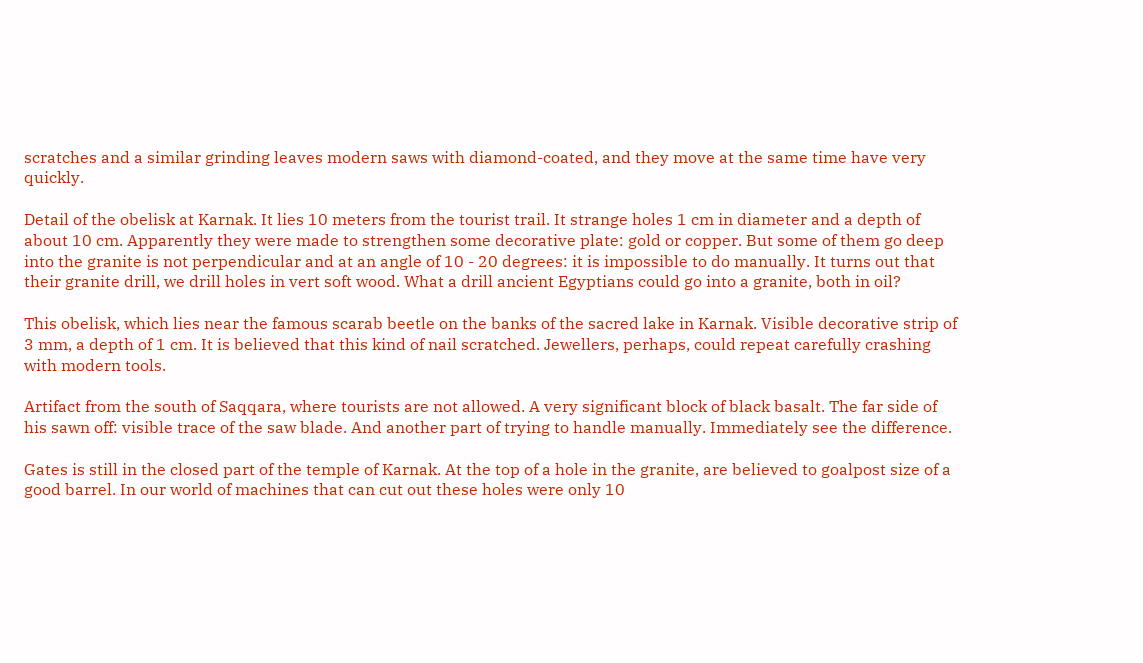scratches and a similar grinding leaves modern saws with diamond-coated, and they move at the same time have very quickly.

Detail of the obelisk at Karnak. It lies 10 meters from the tourist trail. It strange holes 1 cm in diameter and a depth of about 10 cm. Apparently they were made to strengthen some decorative plate: gold or copper. But some of them go deep into the granite is not perpendicular and at an angle of 10 - 20 degrees: it is impossible to do manually. It turns out that their granite drill, we drill holes in vert soft wood. What a drill ancient Egyptians could go into a granite, both in oil?

This obelisk, which lies near the famous scarab beetle on the banks of the sacred lake in Karnak. Visible decorative strip of 3 mm, a depth of 1 cm. It is believed that this kind of nail scratched. Jewellers, perhaps, could repeat carefully crashing with modern tools.

Artifact from the south of Saqqara, where tourists are not allowed. A very significant block of black basalt. The far side of his sawn off: visible trace of the saw blade. And another part of trying to handle manually. Immediately see the difference.

Gates is still in the closed part of the temple of Karnak. At the top of a hole in the granite, are believed to goalpost size of a good barrel. In our world of machines that can cut out these holes were only 10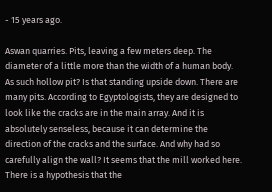- 15 years ago.

Aswan quarries. Pits, leaving a few meters deep. The diameter of a little more than the width of a human body. As such hollow pit? Is that standing upside down. There are many pits. According to Egyptologists, they are designed to look like the cracks are in the main array. And it is absolutely senseless, because it can determine the direction of the cracks and the surface. And why had so carefully align the wall? It seems that the mill worked here. There is a hypothesis that the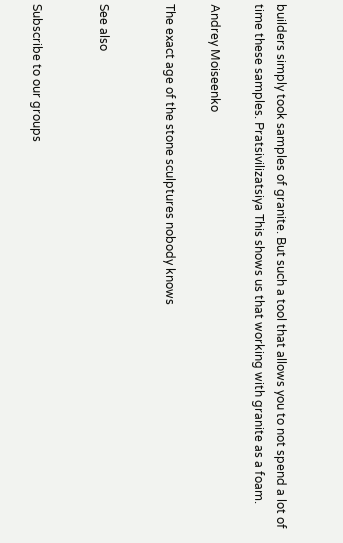builders simply took samples of granite. But such a tool that allows you to not spend a lot of time these samples. Pratsivilizatsiya This shows us that working with granite as a foam.

Andrey Moiseenko

The exact age of the stone sculptures nobody knows


See also


Subscribe to our groups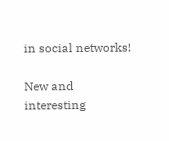in social networks!

New and interesting